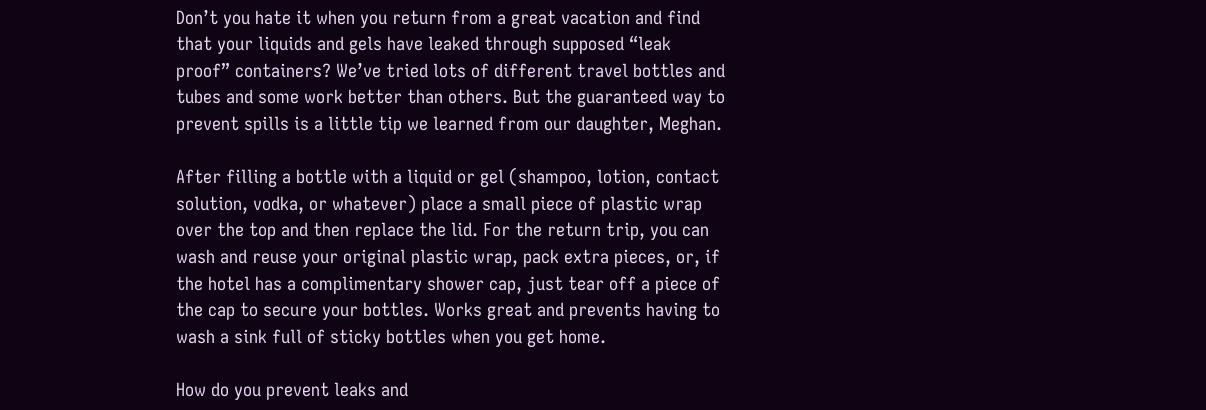Don’t you hate it when you return from a great vacation and find that your liquids and gels have leaked through supposed “leak proof” containers? We’ve tried lots of different travel bottles and tubes and some work better than others. But the guaranteed way to prevent spills is a little tip we learned from our daughter, Meghan.

After filling a bottle with a liquid or gel (shampoo, lotion, contact solution, vodka, or whatever) place a small piece of plastic wrap over the top and then replace the lid. For the return trip, you can wash and reuse your original plastic wrap, pack extra pieces, or, if the hotel has a complimentary shower cap, just tear off a piece of the cap to secure your bottles. Works great and prevents having to wash a sink full of sticky bottles when you get home.

How do you prevent leaks and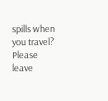spills when you travel? Please leave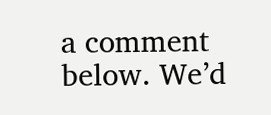a comment below. We’d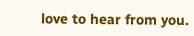love to hear from you.